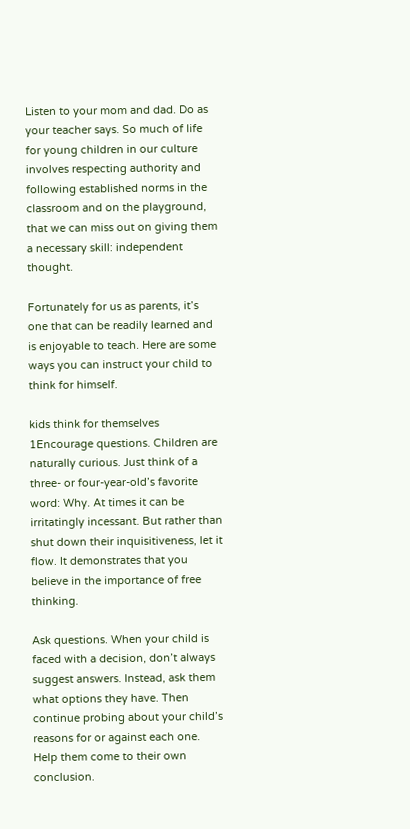Listen to your mom and dad. Do as your teacher says. So much of life for young children in our culture involves respecting authority and following established norms in the classroom and on the playground, that we can miss out on giving them a necessary skill: independent thought.

Fortunately for us as parents, it’s one that can be readily learned and is enjoyable to teach. Here are some ways you can instruct your child to think for himself.

kids think for themselves 1Encourage questions. Children are naturally curious. Just think of a three- or four-year-old’s favorite word: Why. At times it can be irritatingly incessant. But rather than shut down their inquisitiveness, let it flow. It demonstrates that you believe in the importance of free thinking.

Ask questions. When your child is faced with a decision, don’t always suggest answers. Instead, ask them what options they have. Then continue probing about your child’s reasons for or against each one. Help them come to their own conclusion.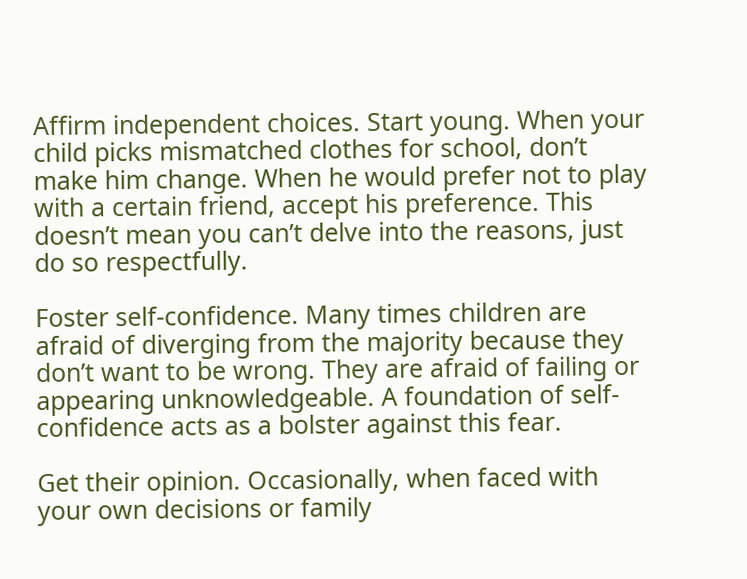Affirm independent choices. Start young. When your child picks mismatched clothes for school, don’t make him change. When he would prefer not to play with a certain friend, accept his preference. This doesn’t mean you can’t delve into the reasons, just do so respectfully.

Foster self-confidence. Many times children are afraid of diverging from the majority because they don’t want to be wrong. They are afraid of failing or appearing unknowledgeable. A foundation of self-confidence acts as a bolster against this fear.

Get their opinion. Occasionally, when faced with your own decisions or family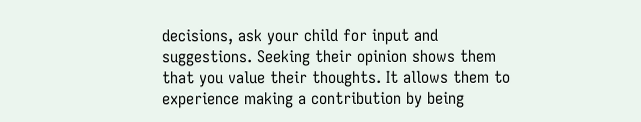decisions, ask your child for input and suggestions. Seeking their opinion shows them that you value their thoughts. It allows them to experience making a contribution by being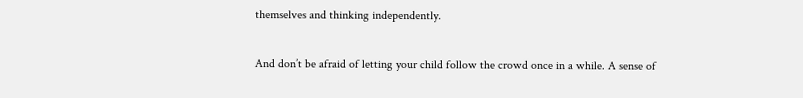themselves and thinking independently.

And don’t be afraid of letting your child follow the crowd once in a while. A sense of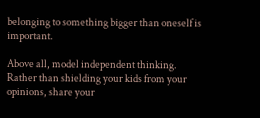belonging to something bigger than oneself is important.

Above all, model independent thinking. Rather than shielding your kids from your opinions, share your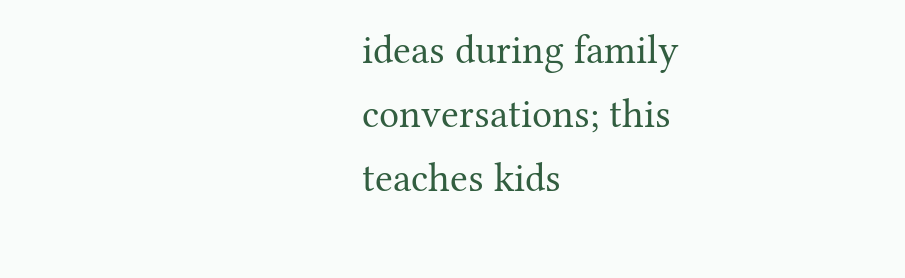ideas during family conversations; this teaches kids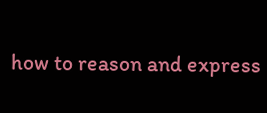how to reason and express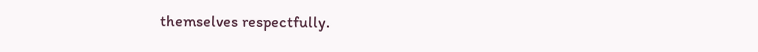themselves respectfully.